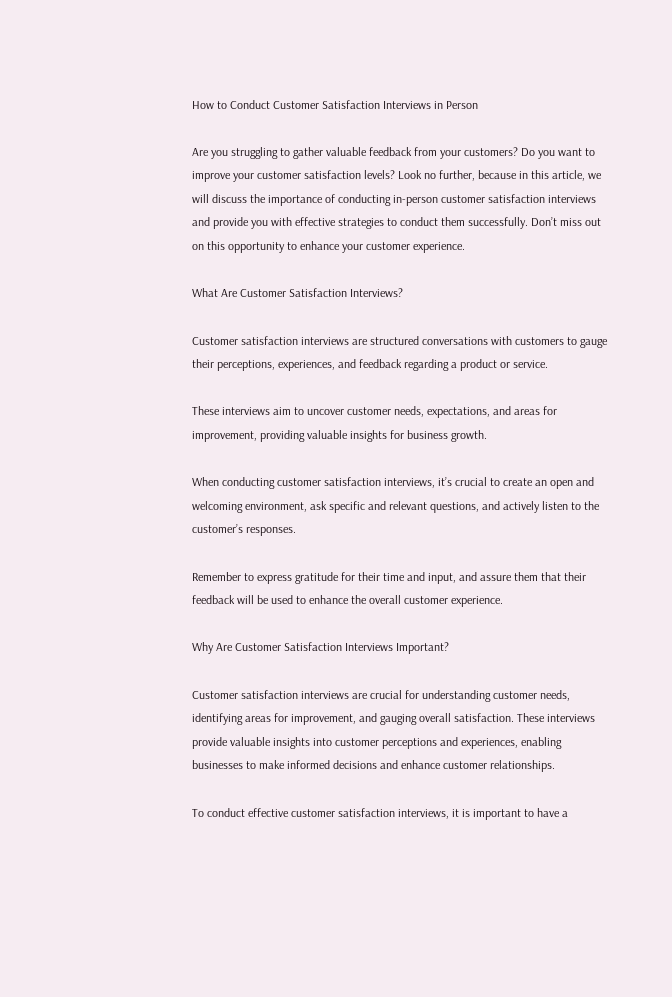How to Conduct Customer Satisfaction Interviews in Person

Are you struggling to gather valuable feedback from your customers? Do you want to improve your customer satisfaction levels? Look no further, because in this article, we will discuss the importance of conducting in-person customer satisfaction interviews and provide you with effective strategies to conduct them successfully. Don’t miss out on this opportunity to enhance your customer experience.

What Are Customer Satisfaction Interviews?

Customer satisfaction interviews are structured conversations with customers to gauge their perceptions, experiences, and feedback regarding a product or service.

These interviews aim to uncover customer needs, expectations, and areas for improvement, providing valuable insights for business growth.

When conducting customer satisfaction interviews, it’s crucial to create an open and welcoming environment, ask specific and relevant questions, and actively listen to the customer’s responses.

Remember to express gratitude for their time and input, and assure them that their feedback will be used to enhance the overall customer experience.

Why Are Customer Satisfaction Interviews Important?

Customer satisfaction interviews are crucial for understanding customer needs, identifying areas for improvement, and gauging overall satisfaction. These interviews provide valuable insights into customer perceptions and experiences, enabling businesses to make informed decisions and enhance customer relationships.

To conduct effective customer satisfaction interviews, it is important to have a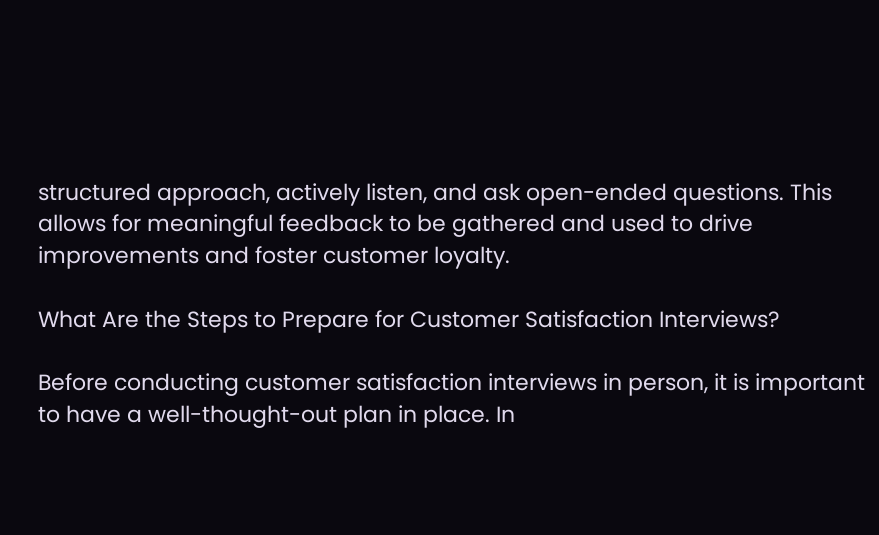structured approach, actively listen, and ask open-ended questions. This allows for meaningful feedback to be gathered and used to drive improvements and foster customer loyalty.

What Are the Steps to Prepare for Customer Satisfaction Interviews?

Before conducting customer satisfaction interviews in person, it is important to have a well-thought-out plan in place. In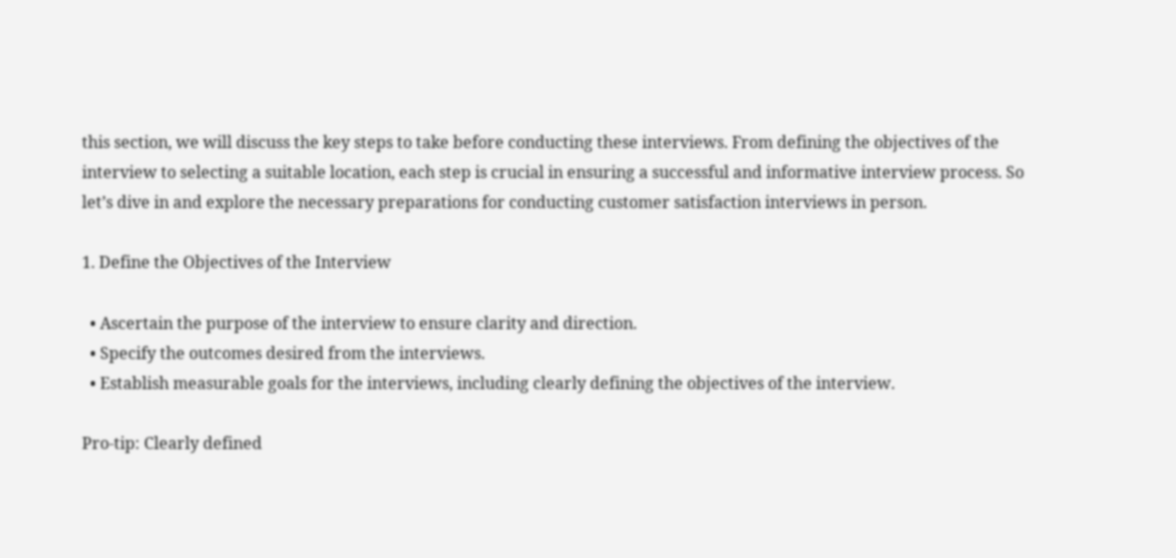this section, we will discuss the key steps to take before conducting these interviews. From defining the objectives of the interview to selecting a suitable location, each step is crucial in ensuring a successful and informative interview process. So let’s dive in and explore the necessary preparations for conducting customer satisfaction interviews in person.

1. Define the Objectives of the Interview

  • Ascertain the purpose of the interview to ensure clarity and direction.
  • Specify the outcomes desired from the interviews.
  • Establish measurable goals for the interviews, including clearly defining the objectives of the interview.

Pro-tip: Clearly defined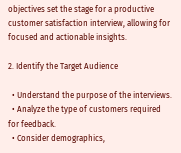objectives set the stage for a productive customer satisfaction interview, allowing for focused and actionable insights.

2. Identify the Target Audience

  • Understand the purpose of the interviews.
  • Analyze the type of customers required for feedback.
  • Consider demographics,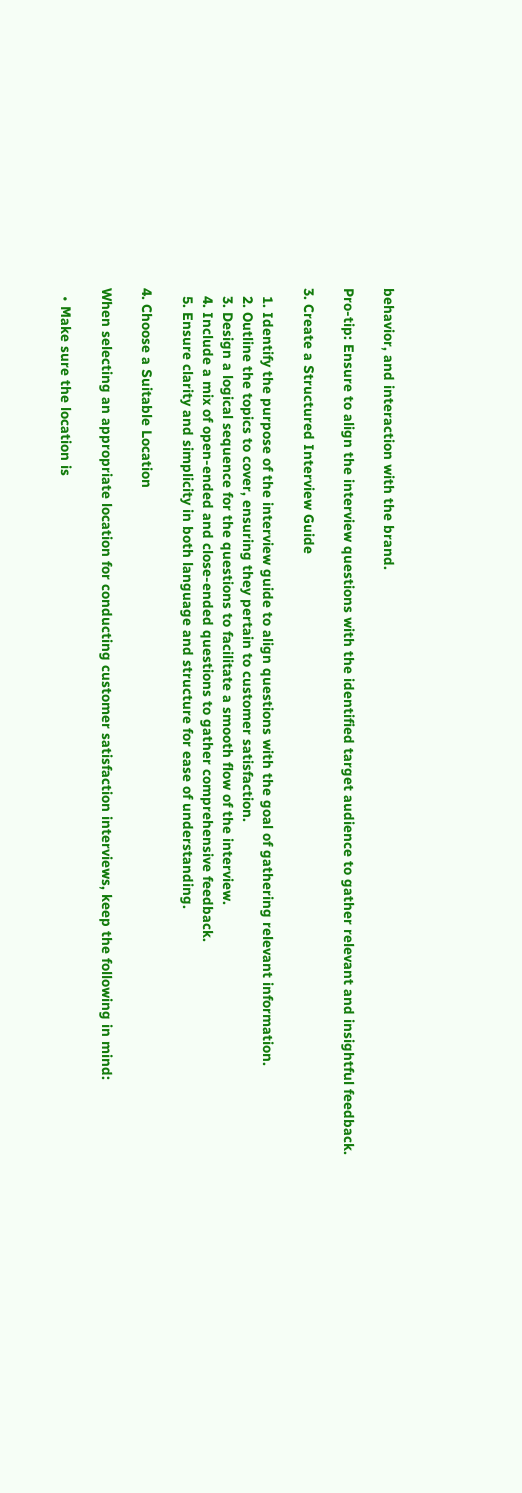behavior, and interaction with the brand.

Pro-tip: Ensure to align the interview questions with the identified target audience to gather relevant and insightful feedback.

3. Create a Structured Interview Guide

  1. Identify the purpose of the interview guide to align questions with the goal of gathering relevant information.
  2. Outline the topics to cover, ensuring they pertain to customer satisfaction.
  3. Design a logical sequence for the questions to facilitate a smooth flow of the interview.
  4. Include a mix of open-ended and close-ended questions to gather comprehensive feedback.
  5. Ensure clarity and simplicity in both language and structure for ease of understanding.

4. Choose a Suitable Location

When selecting an appropriate location for conducting customer satisfaction interviews, keep the following in mind:

  • Make sure the location is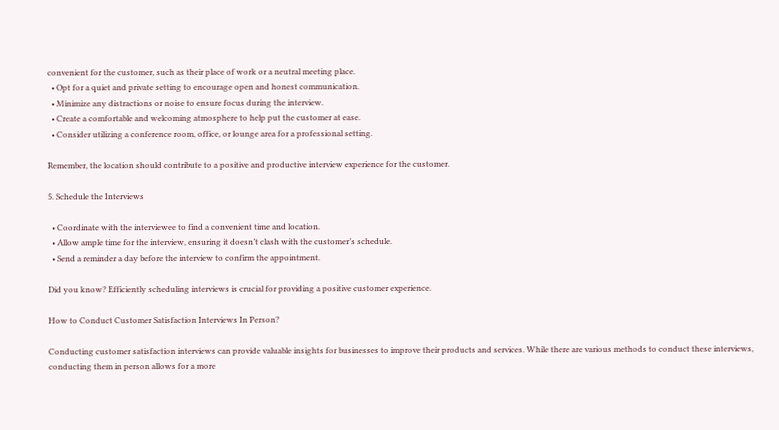convenient for the customer, such as their place of work or a neutral meeting place.
  • Opt for a quiet and private setting to encourage open and honest communication.
  • Minimize any distractions or noise to ensure focus during the interview.
  • Create a comfortable and welcoming atmosphere to help put the customer at ease.
  • Consider utilizing a conference room, office, or lounge area for a professional setting.

Remember, the location should contribute to a positive and productive interview experience for the customer.

5. Schedule the Interviews

  • Coordinate with the interviewee to find a convenient time and location.
  • Allow ample time for the interview, ensuring it doesn’t clash with the customer’s schedule.
  • Send a reminder a day before the interview to confirm the appointment.

Did you know? Efficiently scheduling interviews is crucial for providing a positive customer experience.

How to Conduct Customer Satisfaction Interviews In Person?

Conducting customer satisfaction interviews can provide valuable insights for businesses to improve their products and services. While there are various methods to conduct these interviews, conducting them in person allows for a more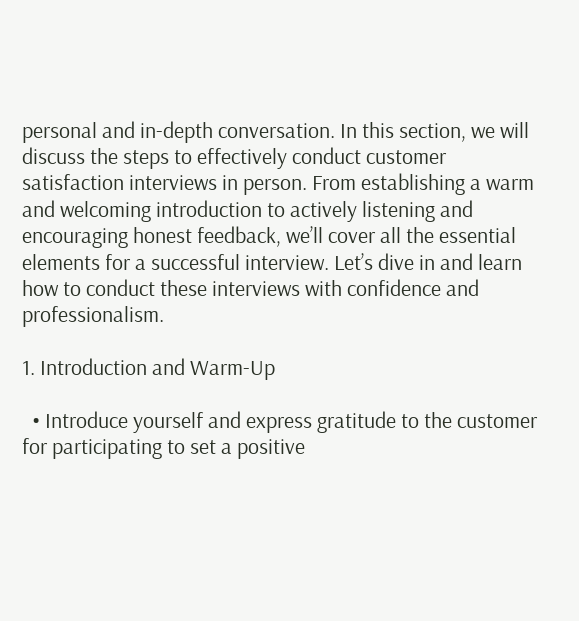personal and in-depth conversation. In this section, we will discuss the steps to effectively conduct customer satisfaction interviews in person. From establishing a warm and welcoming introduction to actively listening and encouraging honest feedback, we’ll cover all the essential elements for a successful interview. Let’s dive in and learn how to conduct these interviews with confidence and professionalism.

1. Introduction and Warm-Up

  • Introduce yourself and express gratitude to the customer for participating to set a positive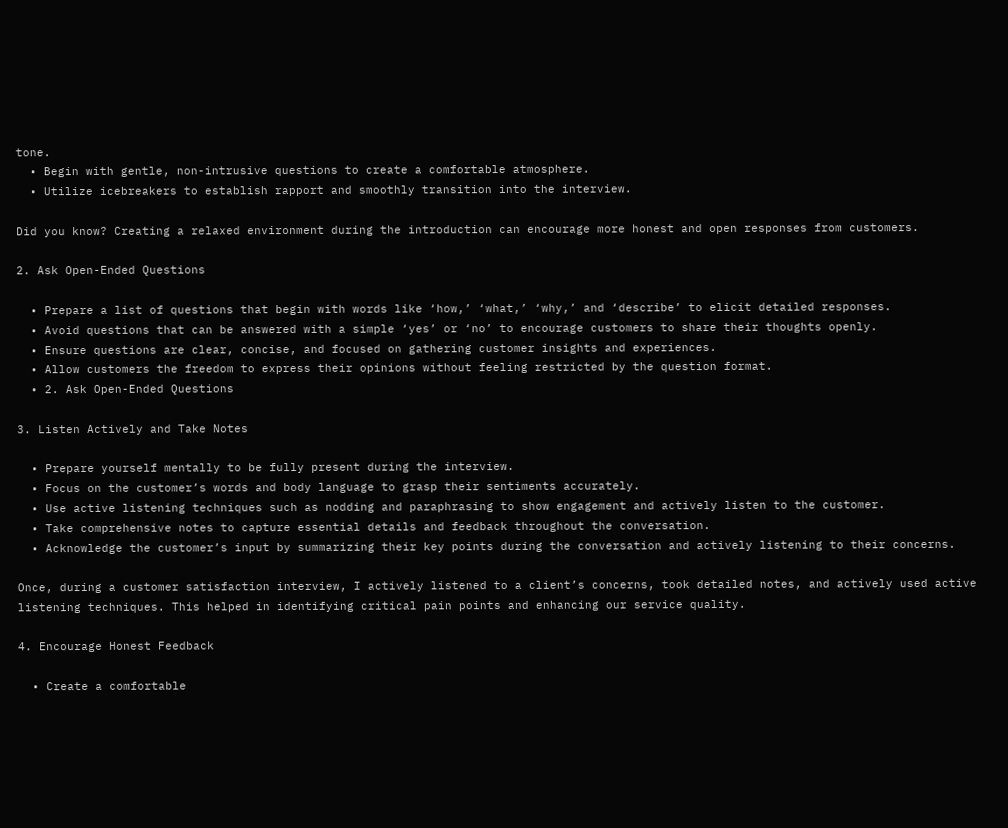tone.
  • Begin with gentle, non-intrusive questions to create a comfortable atmosphere.
  • Utilize icebreakers to establish rapport and smoothly transition into the interview.

Did you know? Creating a relaxed environment during the introduction can encourage more honest and open responses from customers.

2. Ask Open-Ended Questions

  • Prepare a list of questions that begin with words like ‘how,’ ‘what,’ ‘why,’ and ‘describe’ to elicit detailed responses.
  • Avoid questions that can be answered with a simple ‘yes’ or ‘no’ to encourage customers to share their thoughts openly.
  • Ensure questions are clear, concise, and focused on gathering customer insights and experiences.
  • Allow customers the freedom to express their opinions without feeling restricted by the question format.
  • 2. Ask Open-Ended Questions

3. Listen Actively and Take Notes

  • Prepare yourself mentally to be fully present during the interview.
  • Focus on the customer’s words and body language to grasp their sentiments accurately.
  • Use active listening techniques such as nodding and paraphrasing to show engagement and actively listen to the customer.
  • Take comprehensive notes to capture essential details and feedback throughout the conversation.
  • Acknowledge the customer’s input by summarizing their key points during the conversation and actively listening to their concerns.

Once, during a customer satisfaction interview, I actively listened to a client’s concerns, took detailed notes, and actively used active listening techniques. This helped in identifying critical pain points and enhancing our service quality.

4. Encourage Honest Feedback

  • Create a comfortable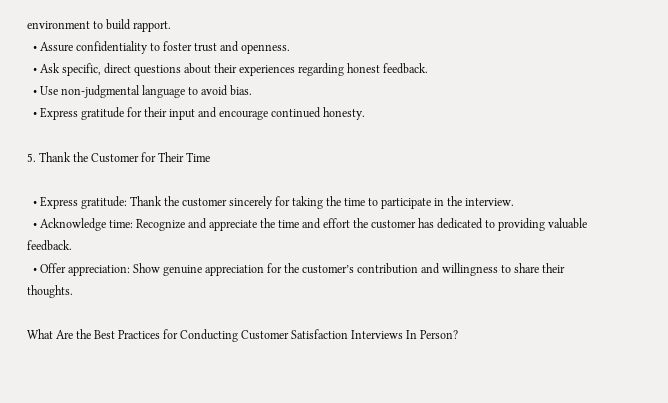environment to build rapport.
  • Assure confidentiality to foster trust and openness.
  • Ask specific, direct questions about their experiences regarding honest feedback.
  • Use non-judgmental language to avoid bias.
  • Express gratitude for their input and encourage continued honesty.

5. Thank the Customer for Their Time

  • Express gratitude: Thank the customer sincerely for taking the time to participate in the interview.
  • Acknowledge time: Recognize and appreciate the time and effort the customer has dedicated to providing valuable feedback.
  • Offer appreciation: Show genuine appreciation for the customer’s contribution and willingness to share their thoughts.

What Are the Best Practices for Conducting Customer Satisfaction Interviews In Person?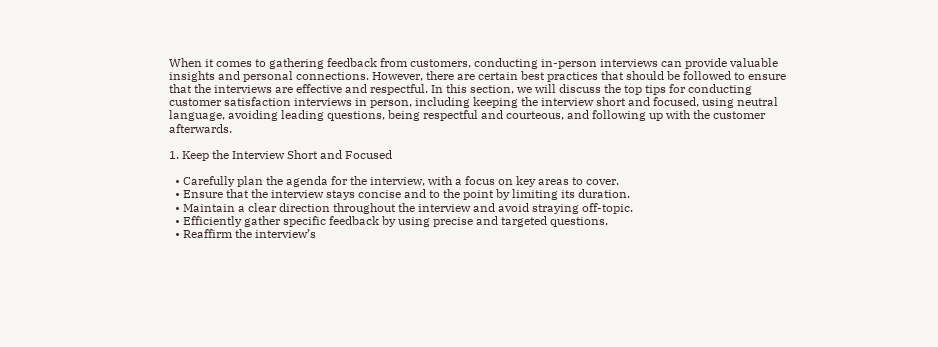When it comes to gathering feedback from customers, conducting in-person interviews can provide valuable insights and personal connections. However, there are certain best practices that should be followed to ensure that the interviews are effective and respectful. In this section, we will discuss the top tips for conducting customer satisfaction interviews in person, including keeping the interview short and focused, using neutral language, avoiding leading questions, being respectful and courteous, and following up with the customer afterwards.

1. Keep the Interview Short and Focused

  • Carefully plan the agenda for the interview, with a focus on key areas to cover.
  • Ensure that the interview stays concise and to the point by limiting its duration.
  • Maintain a clear direction throughout the interview and avoid straying off-topic.
  • Efficiently gather specific feedback by using precise and targeted questions.
  • Reaffirm the interview’s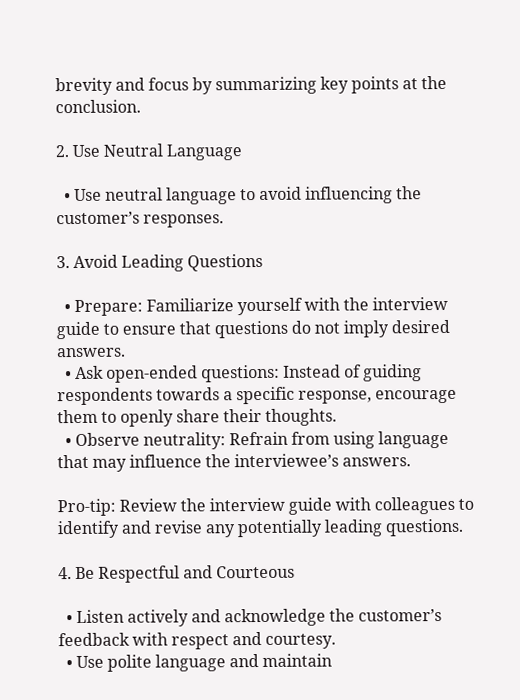brevity and focus by summarizing key points at the conclusion.

2. Use Neutral Language

  • Use neutral language to avoid influencing the customer’s responses.

3. Avoid Leading Questions

  • Prepare: Familiarize yourself with the interview guide to ensure that questions do not imply desired answers.
  • Ask open-ended questions: Instead of guiding respondents towards a specific response, encourage them to openly share their thoughts.
  • Observe neutrality: Refrain from using language that may influence the interviewee’s answers.

Pro-tip: Review the interview guide with colleagues to identify and revise any potentially leading questions.

4. Be Respectful and Courteous

  • Listen actively and acknowledge the customer’s feedback with respect and courtesy.
  • Use polite language and maintain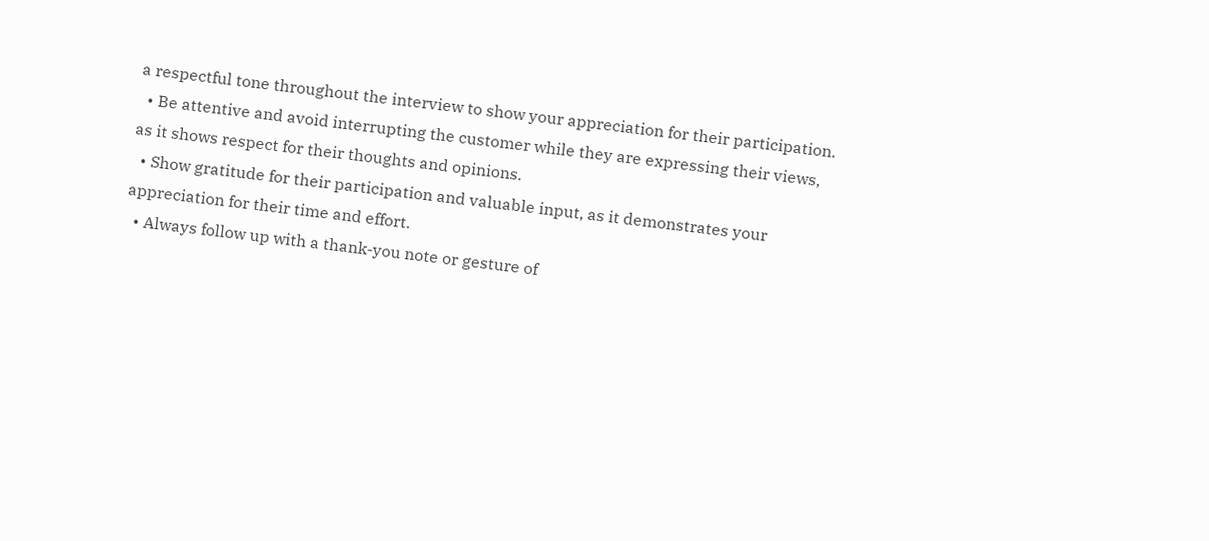a respectful tone throughout the interview to show your appreciation for their participation.
  • Be attentive and avoid interrupting the customer while they are expressing their views, as it shows respect for their thoughts and opinions.
  • Show gratitude for their participation and valuable input, as it demonstrates your appreciation for their time and effort.
  • Always follow up with a thank-you note or gesture of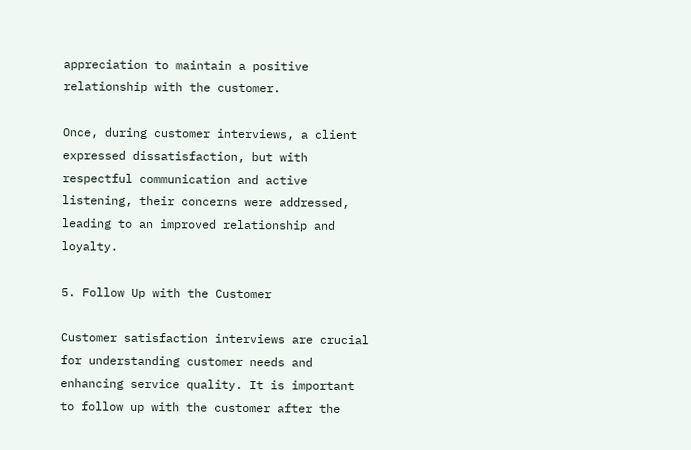appreciation to maintain a positive relationship with the customer.

Once, during customer interviews, a client expressed dissatisfaction, but with respectful communication and active listening, their concerns were addressed, leading to an improved relationship and loyalty.

5. Follow Up with the Customer

Customer satisfaction interviews are crucial for understanding customer needs and enhancing service quality. It is important to follow up with the customer after the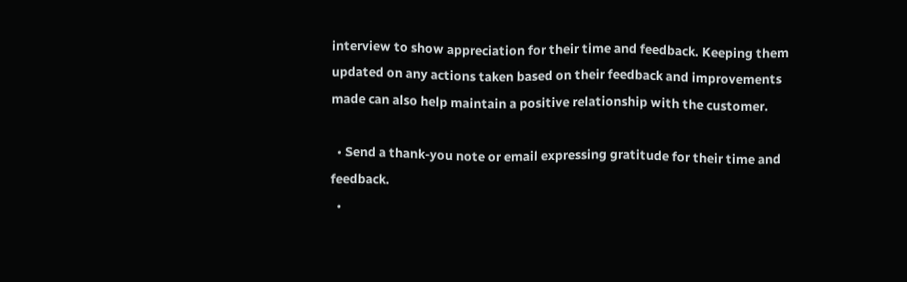interview to show appreciation for their time and feedback. Keeping them updated on any actions taken based on their feedback and improvements made can also help maintain a positive relationship with the customer.

  • Send a thank-you note or email expressing gratitude for their time and feedback.
  •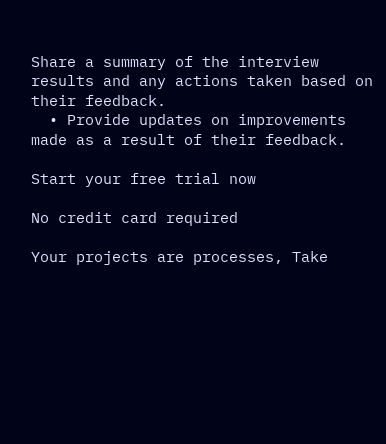Share a summary of the interview results and any actions taken based on their feedback.
  • Provide updates on improvements made as a result of their feedback.

Start your free trial now

No credit card required

Your projects are processes, Take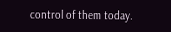control of them today.